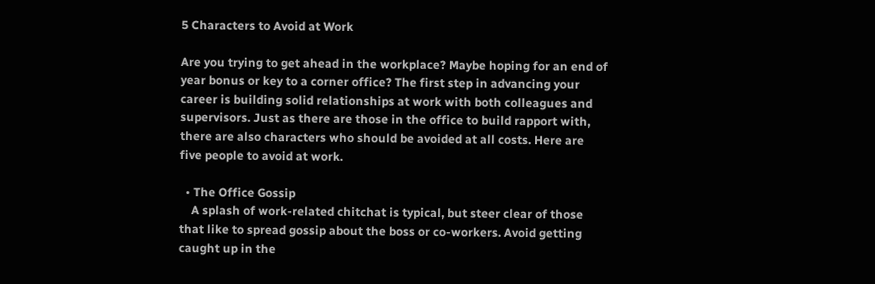5 Characters to Avoid at Work

Are you trying to get ahead in the workplace? Maybe hoping for an end of year bonus or key to a corner office? The first step in advancing your career is building solid relationships at work with both colleagues and supervisors. Just as there are those in the office to build rapport with, there are also characters who should be avoided at all costs. Here are five people to avoid at work.

  • The Office Gossip
    A splash of work-related chitchat is typical, but steer clear of those that like to spread gossip about the boss or co-workers. Avoid getting caught up in the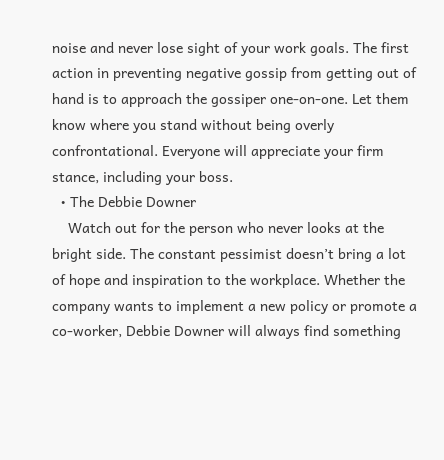noise and never lose sight of your work goals. The first action in preventing negative gossip from getting out of hand is to approach the gossiper one-on-one. Let them know where you stand without being overly confrontational. Everyone will appreciate your firm stance, including your boss.
  • The Debbie Downer
    Watch out for the person who never looks at the bright side. The constant pessimist doesn’t bring a lot of hope and inspiration to the workplace. Whether the company wants to implement a new policy or promote a co-worker, Debbie Downer will always find something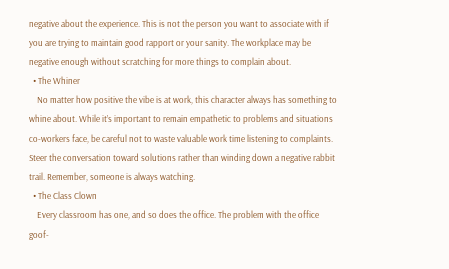negative about the experience. This is not the person you want to associate with if you are trying to maintain good rapport or your sanity. The workplace may be negative enough without scratching for more things to complain about.
  • The Whiner
    No matter how positive the vibe is at work, this character always has something to whine about. While it’s important to remain empathetic to problems and situations co-workers face, be careful not to waste valuable work time listening to complaints. Steer the conversation toward solutions rather than winding down a negative rabbit trail. Remember, someone is always watching.
  • The Class Clown
    Every classroom has one, and so does the office. The problem with the office goof-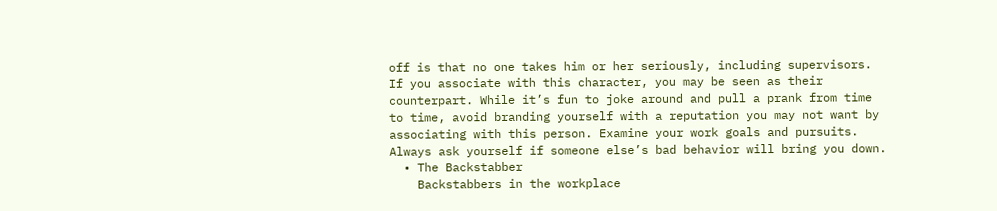off is that no one takes him or her seriously, including supervisors. If you associate with this character, you may be seen as their counterpart. While it’s fun to joke around and pull a prank from time to time, avoid branding yourself with a reputation you may not want by associating with this person. Examine your work goals and pursuits. Always ask yourself if someone else’s bad behavior will bring you down.
  • The Backstabber
    Backstabbers in the workplace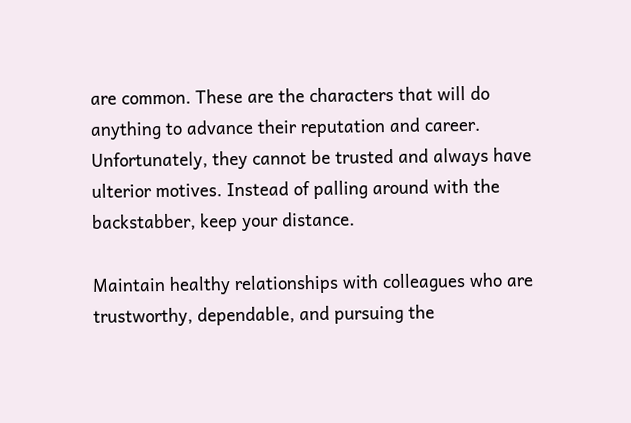are common. These are the characters that will do anything to advance their reputation and career. Unfortunately, they cannot be trusted and always have ulterior motives. Instead of palling around with the backstabber, keep your distance.

Maintain healthy relationships with colleagues who are trustworthy, dependable, and pursuing the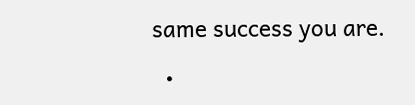same success you are.

  •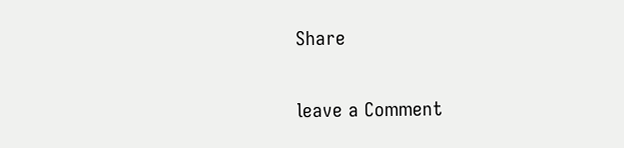Share

leave a Comment